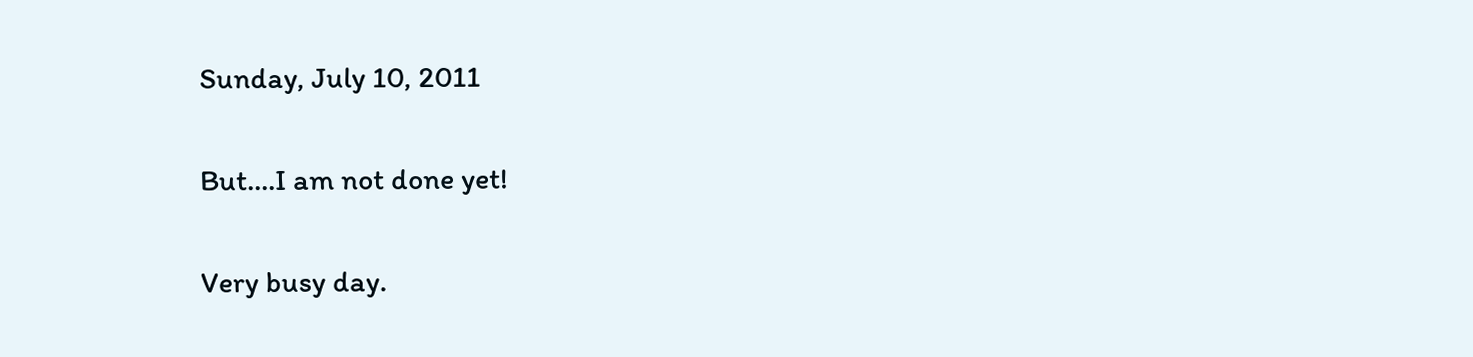Sunday, July 10, 2011

But....I am not done yet!

Very busy day.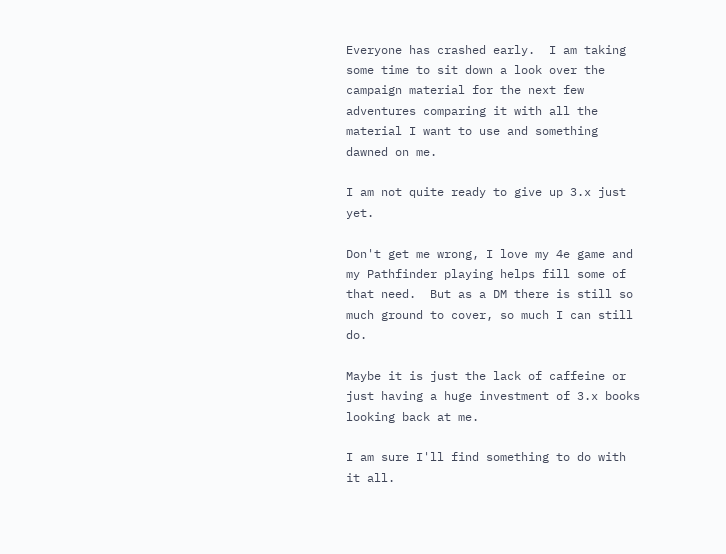Everyone has crashed early.  I am taking some time to sit down a look over the campaign material for the next few adventures comparing it with all the material I want to use and something dawned on me.

I am not quite ready to give up 3.x just yet.

Don't get me wrong, I love my 4e game and my Pathfinder playing helps fill some of that need.  But as a DM there is still so much ground to cover, so much I can still do.

Maybe it is just the lack of caffeine or just having a huge investment of 3.x books looking back at me.

I am sure I'll find something to do with it all.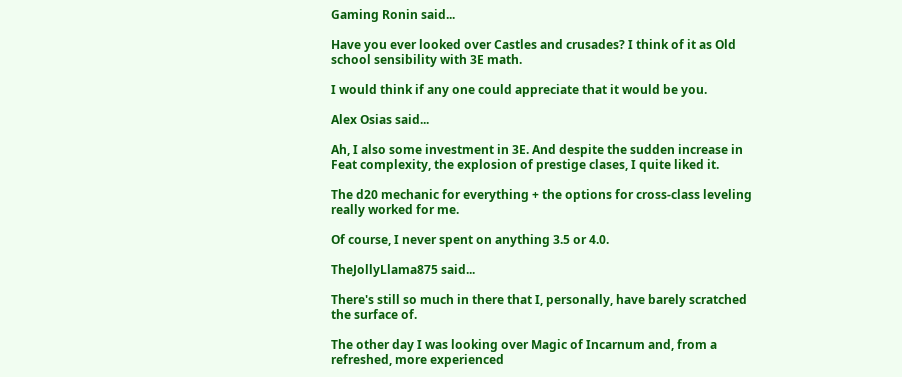Gaming Ronin said...

Have you ever looked over Castles and crusades? I think of it as Old school sensibility with 3E math.

I would think if any one could appreciate that it would be you.

Alex Osias said...

Ah, I also some investment in 3E. And despite the sudden increase in Feat complexity, the explosion of prestige clases, I quite liked it.

The d20 mechanic for everything + the options for cross-class leveling really worked for me.

Of course, I never spent on anything 3.5 or 4.0.

TheJollyLlama875 said...

There's still so much in there that I, personally, have barely scratched the surface of.

The other day I was looking over Magic of Incarnum and, from a refreshed, more experienced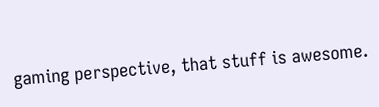gaming perspective, that stuff is awesome.